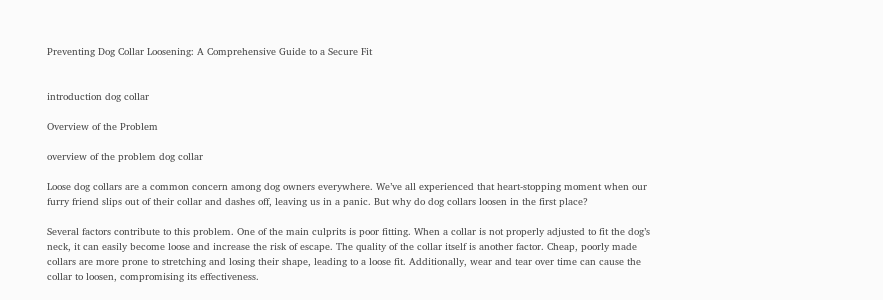Preventing Dog Collar Loosening: A Comprehensive Guide to a Secure Fit


introduction dog collar

Overview of the Problem

overview of the problem dog collar

Loose dog collars are a common concern among dog owners everywhere. We’ve all experienced that heart-stopping moment when our furry friend slips out of their collar and dashes off, leaving us in a panic. But why do dog collars loosen in the first place?

Several factors contribute to this problem. One of the main culprits is poor fitting. When a collar is not properly adjusted to fit the dog’s neck, it can easily become loose and increase the risk of escape. The quality of the collar itself is another factor. Cheap, poorly made collars are more prone to stretching and losing their shape, leading to a loose fit. Additionally, wear and tear over time can cause the collar to loosen, compromising its effectiveness.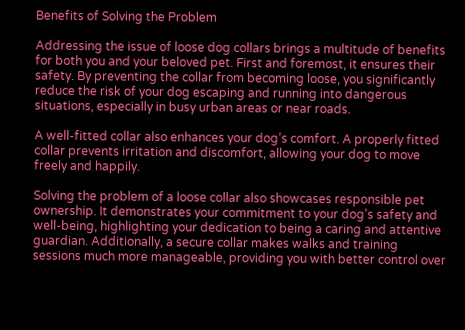Benefits of Solving the Problem

Addressing the issue of loose dog collars brings a multitude of benefits for both you and your beloved pet. First and foremost, it ensures their safety. By preventing the collar from becoming loose, you significantly reduce the risk of your dog escaping and running into dangerous situations, especially in busy urban areas or near roads.

A well-fitted collar also enhances your dog’s comfort. A properly fitted collar prevents irritation and discomfort, allowing your dog to move freely and happily.

Solving the problem of a loose collar also showcases responsible pet ownership. It demonstrates your commitment to your dog’s safety and well-being, highlighting your dedication to being a caring and attentive guardian. Additionally, a secure collar makes walks and training sessions much more manageable, providing you with better control over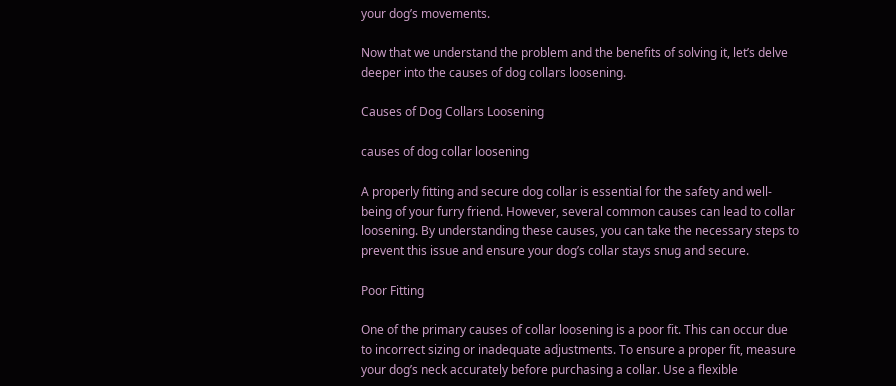your dog’s movements.

Now that we understand the problem and the benefits of solving it, let’s delve deeper into the causes of dog collars loosening.

Causes of Dog Collars Loosening

causes of dog collar loosening

A properly fitting and secure dog collar is essential for the safety and well-being of your furry friend. However, several common causes can lead to collar loosening. By understanding these causes, you can take the necessary steps to prevent this issue and ensure your dog’s collar stays snug and secure.

Poor Fitting

One of the primary causes of collar loosening is a poor fit. This can occur due to incorrect sizing or inadequate adjustments. To ensure a proper fit, measure your dog’s neck accurately before purchasing a collar. Use a flexible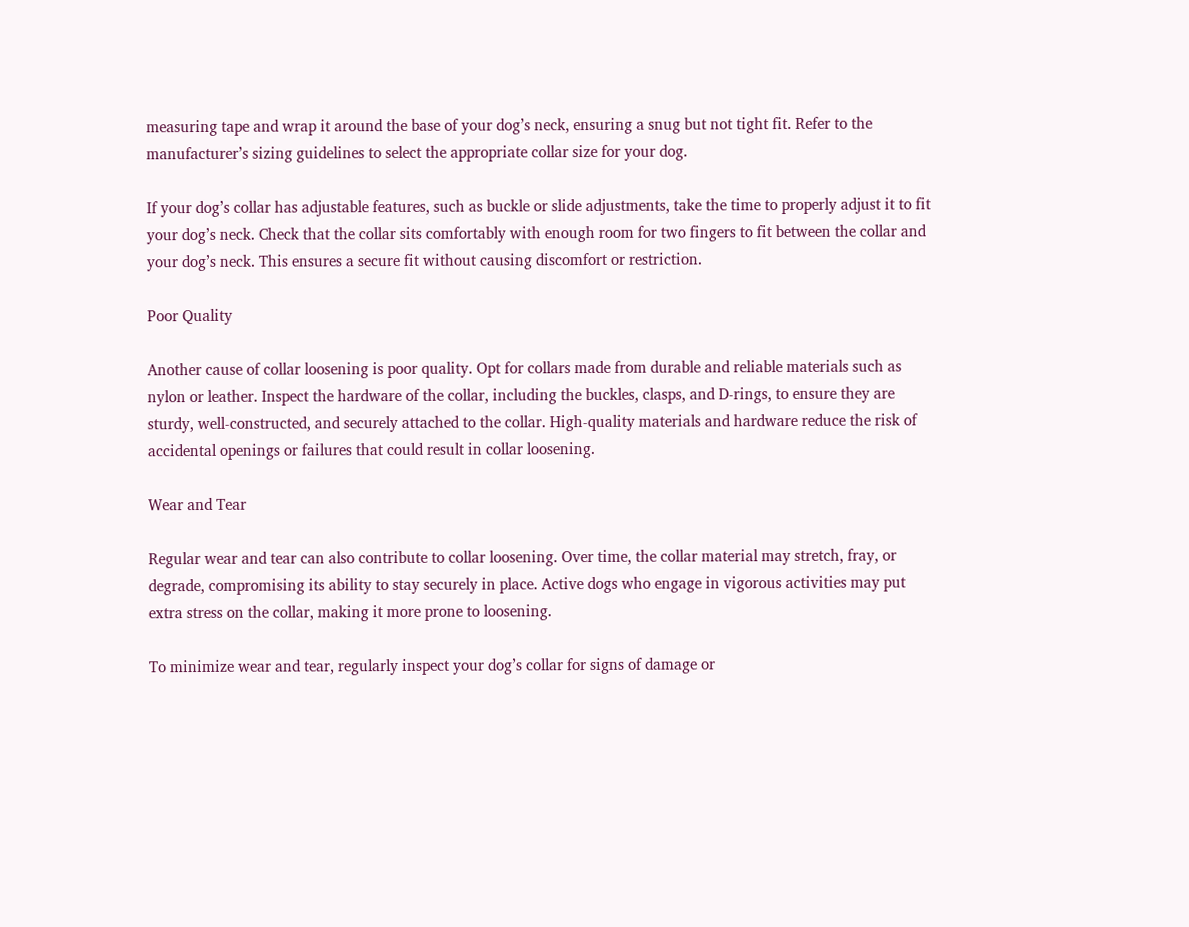measuring tape and wrap it around the base of your dog’s neck, ensuring a snug but not tight fit. Refer to the manufacturer’s sizing guidelines to select the appropriate collar size for your dog.

If your dog’s collar has adjustable features, such as buckle or slide adjustments, take the time to properly adjust it to fit your dog’s neck. Check that the collar sits comfortably with enough room for two fingers to fit between the collar and your dog’s neck. This ensures a secure fit without causing discomfort or restriction.

Poor Quality

Another cause of collar loosening is poor quality. Opt for collars made from durable and reliable materials such as nylon or leather. Inspect the hardware of the collar, including the buckles, clasps, and D-rings, to ensure they are sturdy, well-constructed, and securely attached to the collar. High-quality materials and hardware reduce the risk of accidental openings or failures that could result in collar loosening.

Wear and Tear

Regular wear and tear can also contribute to collar loosening. Over time, the collar material may stretch, fray, or degrade, compromising its ability to stay securely in place. Active dogs who engage in vigorous activities may put extra stress on the collar, making it more prone to loosening.

To minimize wear and tear, regularly inspect your dog’s collar for signs of damage or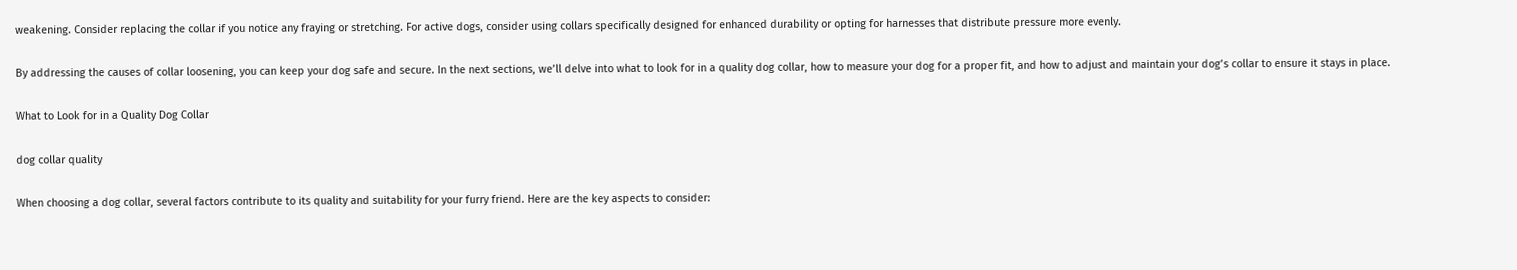weakening. Consider replacing the collar if you notice any fraying or stretching. For active dogs, consider using collars specifically designed for enhanced durability or opting for harnesses that distribute pressure more evenly.

By addressing the causes of collar loosening, you can keep your dog safe and secure. In the next sections, we’ll delve into what to look for in a quality dog collar, how to measure your dog for a proper fit, and how to adjust and maintain your dog’s collar to ensure it stays in place.

What to Look for in a Quality Dog Collar

dog collar quality

When choosing a dog collar, several factors contribute to its quality and suitability for your furry friend. Here are the key aspects to consider: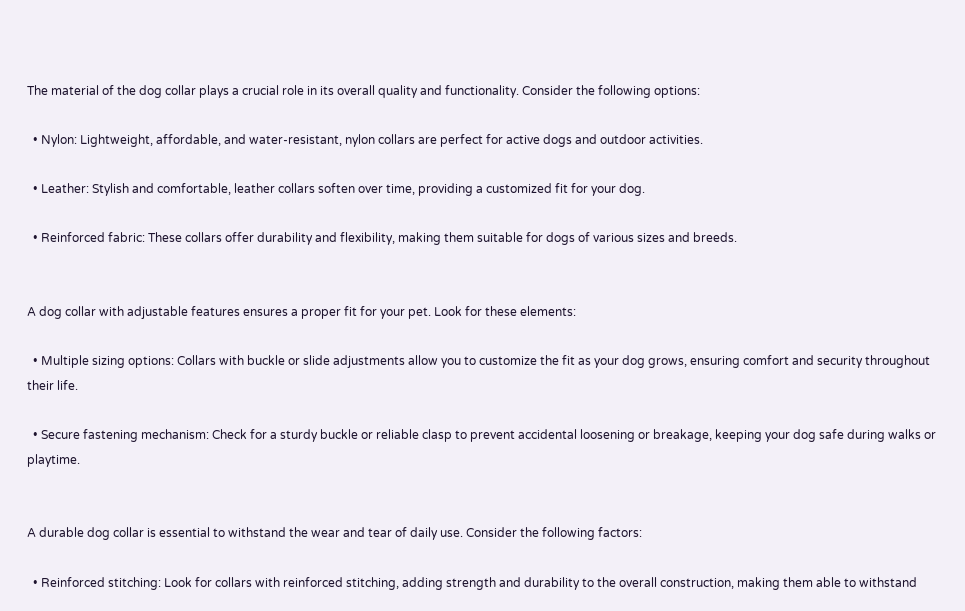The material of the dog collar plays a crucial role in its overall quality and functionality. Consider the following options:

  • Nylon: Lightweight, affordable, and water-resistant, nylon collars are perfect for active dogs and outdoor activities.

  • Leather: Stylish and comfortable, leather collars soften over time, providing a customized fit for your dog.

  • Reinforced fabric: These collars offer durability and flexibility, making them suitable for dogs of various sizes and breeds.


A dog collar with adjustable features ensures a proper fit for your pet. Look for these elements:

  • Multiple sizing options: Collars with buckle or slide adjustments allow you to customize the fit as your dog grows, ensuring comfort and security throughout their life.

  • Secure fastening mechanism: Check for a sturdy buckle or reliable clasp to prevent accidental loosening or breakage, keeping your dog safe during walks or playtime.


A durable dog collar is essential to withstand the wear and tear of daily use. Consider the following factors:

  • Reinforced stitching: Look for collars with reinforced stitching, adding strength and durability to the overall construction, making them able to withstand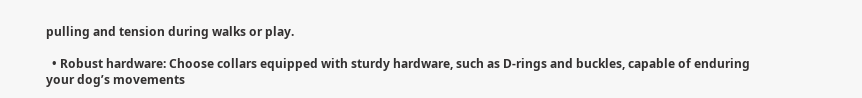pulling and tension during walks or play.

  • Robust hardware: Choose collars equipped with sturdy hardware, such as D-rings and buckles, capable of enduring your dog’s movements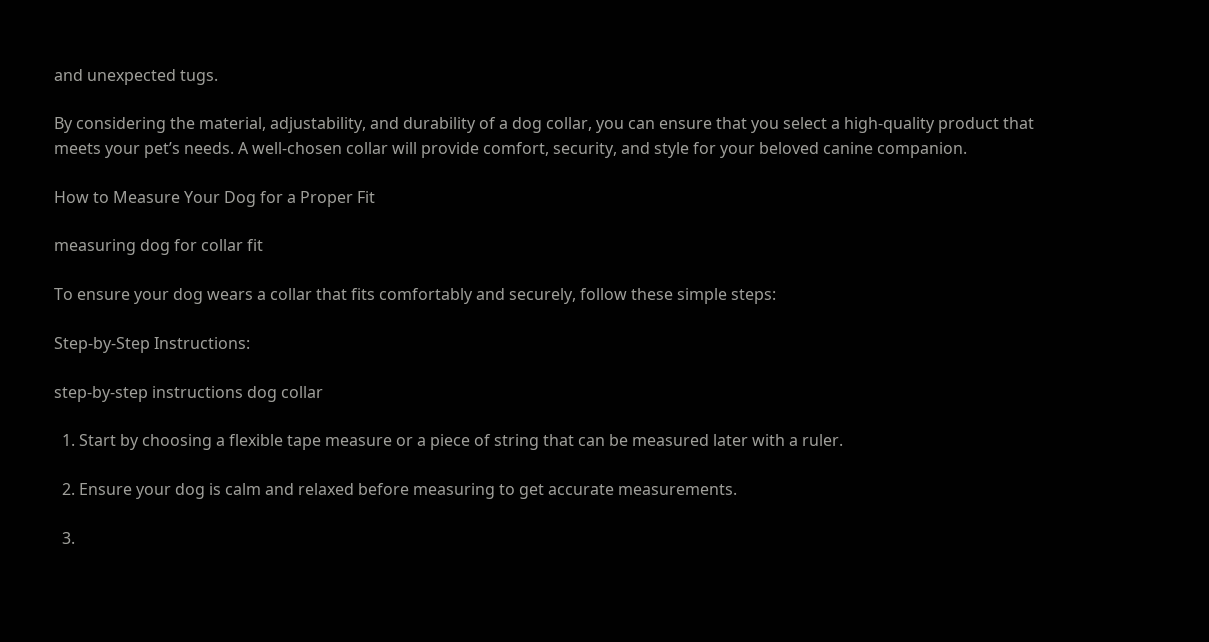and unexpected tugs.

By considering the material, adjustability, and durability of a dog collar, you can ensure that you select a high-quality product that meets your pet’s needs. A well-chosen collar will provide comfort, security, and style for your beloved canine companion.

How to Measure Your Dog for a Proper Fit

measuring dog for collar fit

To ensure your dog wears a collar that fits comfortably and securely, follow these simple steps:

Step-by-Step Instructions:

step-by-step instructions dog collar

  1. Start by choosing a flexible tape measure or a piece of string that can be measured later with a ruler.

  2. Ensure your dog is calm and relaxed before measuring to get accurate measurements.

  3.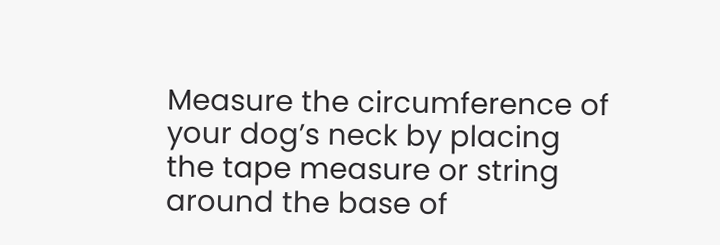Measure the circumference of your dog’s neck by placing the tape measure or string around the base of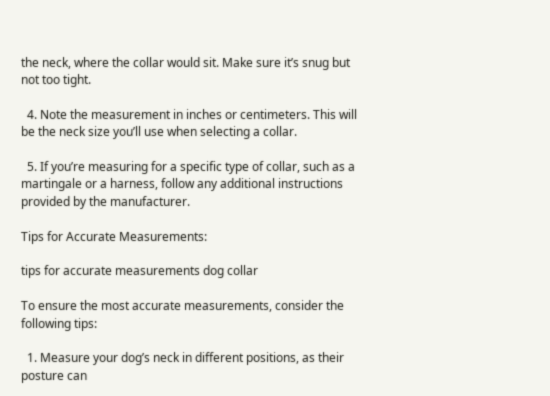the neck, where the collar would sit. Make sure it’s snug but not too tight.

  4. Note the measurement in inches or centimeters. This will be the neck size you’ll use when selecting a collar.

  5. If you’re measuring for a specific type of collar, such as a martingale or a harness, follow any additional instructions provided by the manufacturer.

Tips for Accurate Measurements:

tips for accurate measurements dog collar

To ensure the most accurate measurements, consider the following tips:

  1. Measure your dog’s neck in different positions, as their posture can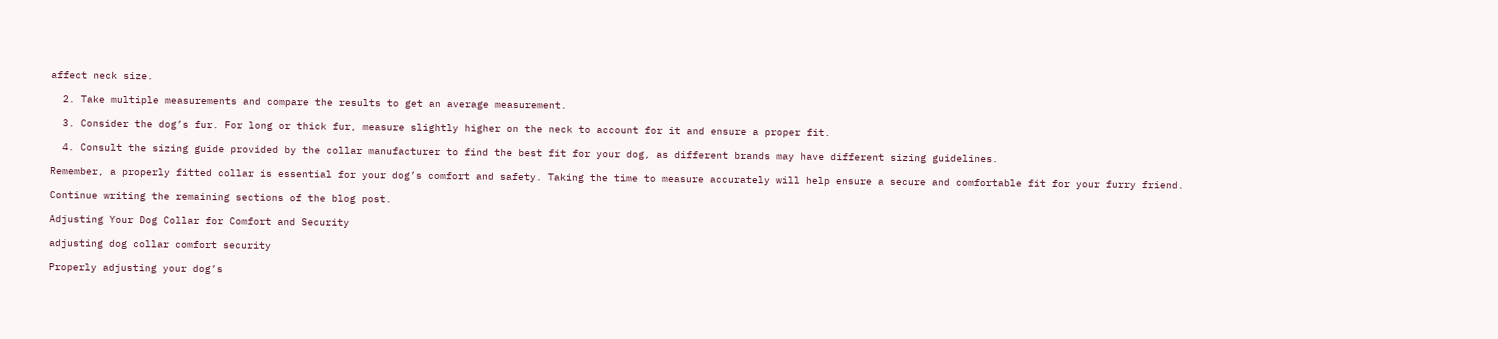affect neck size.

  2. Take multiple measurements and compare the results to get an average measurement.

  3. Consider the dog’s fur. For long or thick fur, measure slightly higher on the neck to account for it and ensure a proper fit.

  4. Consult the sizing guide provided by the collar manufacturer to find the best fit for your dog, as different brands may have different sizing guidelines.

Remember, a properly fitted collar is essential for your dog’s comfort and safety. Taking the time to measure accurately will help ensure a secure and comfortable fit for your furry friend.

Continue writing the remaining sections of the blog post.

Adjusting Your Dog Collar for Comfort and Security

adjusting dog collar comfort security

Properly adjusting your dog’s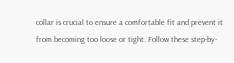collar is crucial to ensure a comfortable fit and prevent it from becoming too loose or tight. Follow these step-by-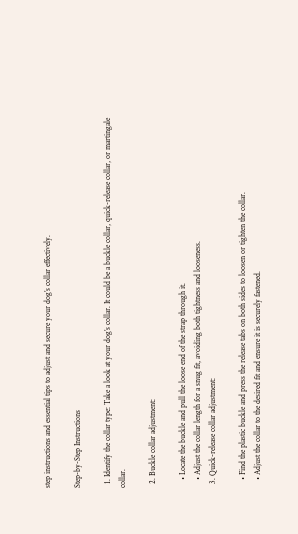step instructions and essential tips to adjust and secure your dog’s collar effectively.

Step-by-Step Instructions

  1. Identify the collar type: Take a look at your dog’s collar. It could be a buckle collar, quick-release collar, or martingale collar.

  2. Buckle collar adjustment:

    • Locate the buckle and pull the loose end of the strap through it.
    • Adjust the collar length for a snug fit, avoiding both tightness and looseness.
  3. Quick-release collar adjustment:

    • Find the plastic buckle and press the release tabs on both sides to loosen or tighten the collar.
    • Adjust the collar to the desired fit and ensure it is securely fastened.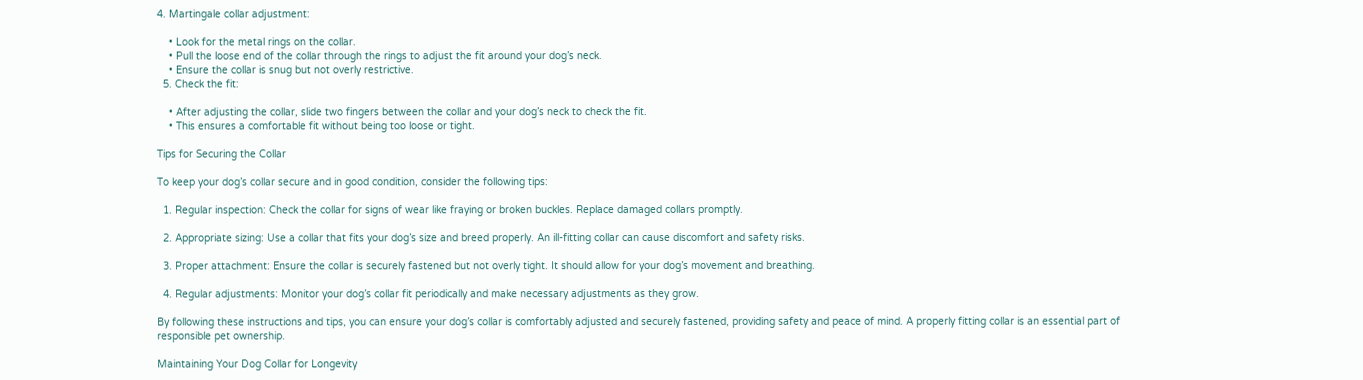4. Martingale collar adjustment:

    • Look for the metal rings on the collar.
    • Pull the loose end of the collar through the rings to adjust the fit around your dog’s neck.
    • Ensure the collar is snug but not overly restrictive.
  5. Check the fit:

    • After adjusting the collar, slide two fingers between the collar and your dog’s neck to check the fit.
    • This ensures a comfortable fit without being too loose or tight.

Tips for Securing the Collar

To keep your dog’s collar secure and in good condition, consider the following tips:

  1. Regular inspection: Check the collar for signs of wear like fraying or broken buckles. Replace damaged collars promptly.

  2. Appropriate sizing: Use a collar that fits your dog’s size and breed properly. An ill-fitting collar can cause discomfort and safety risks.

  3. Proper attachment: Ensure the collar is securely fastened but not overly tight. It should allow for your dog’s movement and breathing.

  4. Regular adjustments: Monitor your dog’s collar fit periodically and make necessary adjustments as they grow.

By following these instructions and tips, you can ensure your dog’s collar is comfortably adjusted and securely fastened, providing safety and peace of mind. A properly fitting collar is an essential part of responsible pet ownership.

Maintaining Your Dog Collar for Longevity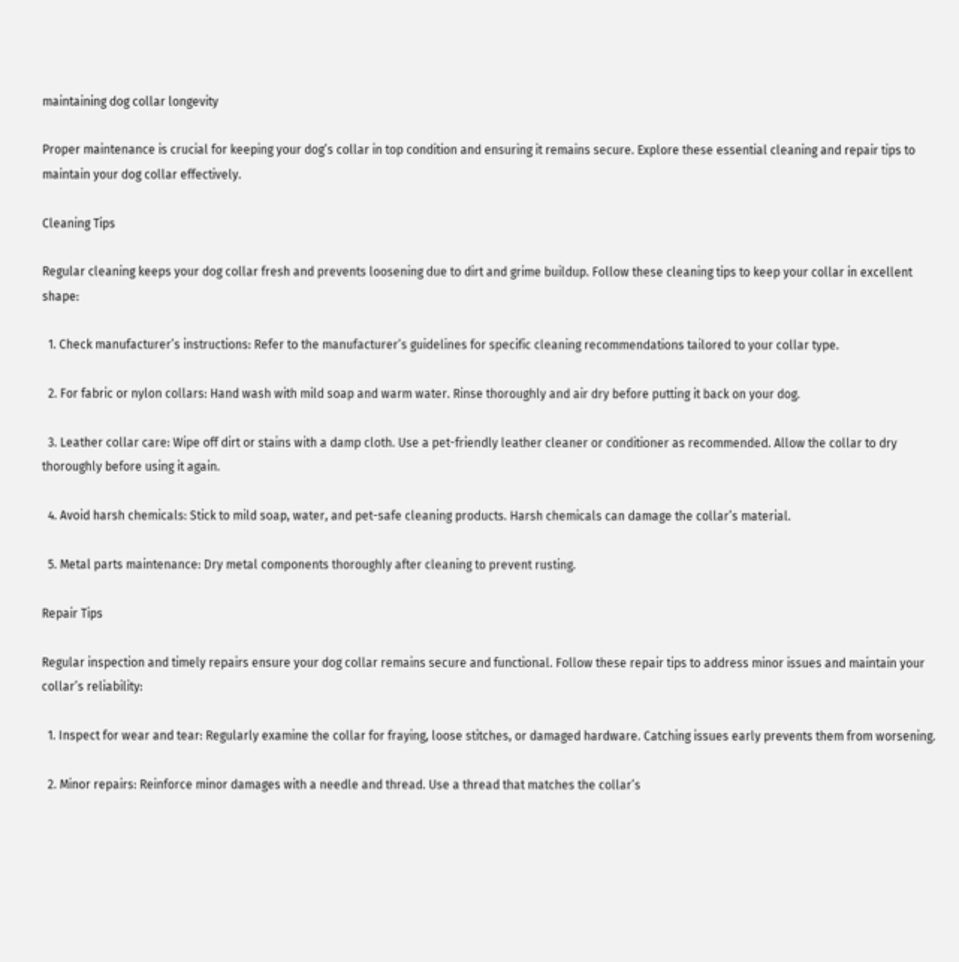maintaining dog collar longevity

Proper maintenance is crucial for keeping your dog’s collar in top condition and ensuring it remains secure. Explore these essential cleaning and repair tips to maintain your dog collar effectively.

Cleaning Tips

Regular cleaning keeps your dog collar fresh and prevents loosening due to dirt and grime buildup. Follow these cleaning tips to keep your collar in excellent shape:

  1. Check manufacturer’s instructions: Refer to the manufacturer’s guidelines for specific cleaning recommendations tailored to your collar type.

  2. For fabric or nylon collars: Hand wash with mild soap and warm water. Rinse thoroughly and air dry before putting it back on your dog.

  3. Leather collar care: Wipe off dirt or stains with a damp cloth. Use a pet-friendly leather cleaner or conditioner as recommended. Allow the collar to dry thoroughly before using it again.

  4. Avoid harsh chemicals: Stick to mild soap, water, and pet-safe cleaning products. Harsh chemicals can damage the collar’s material.

  5. Metal parts maintenance: Dry metal components thoroughly after cleaning to prevent rusting.

Repair Tips

Regular inspection and timely repairs ensure your dog collar remains secure and functional. Follow these repair tips to address minor issues and maintain your collar’s reliability:

  1. Inspect for wear and tear: Regularly examine the collar for fraying, loose stitches, or damaged hardware. Catching issues early prevents them from worsening.

  2. Minor repairs: Reinforce minor damages with a needle and thread. Use a thread that matches the collar’s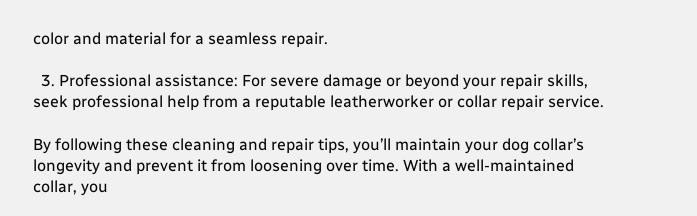color and material for a seamless repair.

  3. Professional assistance: For severe damage or beyond your repair skills, seek professional help from a reputable leatherworker or collar repair service.

By following these cleaning and repair tips, you’ll maintain your dog collar’s longevity and prevent it from loosening over time. With a well-maintained collar, you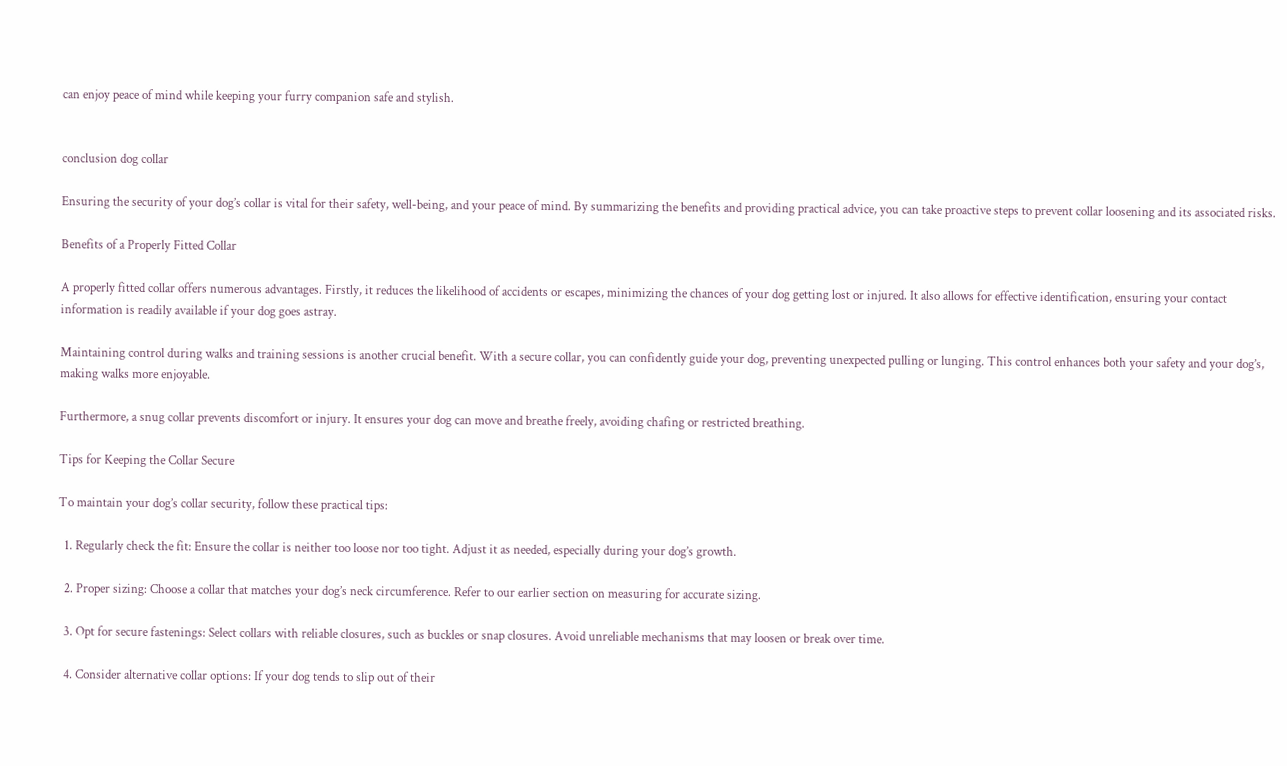can enjoy peace of mind while keeping your furry companion safe and stylish.


conclusion dog collar

Ensuring the security of your dog’s collar is vital for their safety, well-being, and your peace of mind. By summarizing the benefits and providing practical advice, you can take proactive steps to prevent collar loosening and its associated risks.

Benefits of a Properly Fitted Collar

A properly fitted collar offers numerous advantages. Firstly, it reduces the likelihood of accidents or escapes, minimizing the chances of your dog getting lost or injured. It also allows for effective identification, ensuring your contact information is readily available if your dog goes astray.

Maintaining control during walks and training sessions is another crucial benefit. With a secure collar, you can confidently guide your dog, preventing unexpected pulling or lunging. This control enhances both your safety and your dog’s, making walks more enjoyable.

Furthermore, a snug collar prevents discomfort or injury. It ensures your dog can move and breathe freely, avoiding chafing or restricted breathing.

Tips for Keeping the Collar Secure

To maintain your dog’s collar security, follow these practical tips:

  1. Regularly check the fit: Ensure the collar is neither too loose nor too tight. Adjust it as needed, especially during your dog’s growth.

  2. Proper sizing: Choose a collar that matches your dog’s neck circumference. Refer to our earlier section on measuring for accurate sizing.

  3. Opt for secure fastenings: Select collars with reliable closures, such as buckles or snap closures. Avoid unreliable mechanisms that may loosen or break over time.

  4. Consider alternative collar options: If your dog tends to slip out of their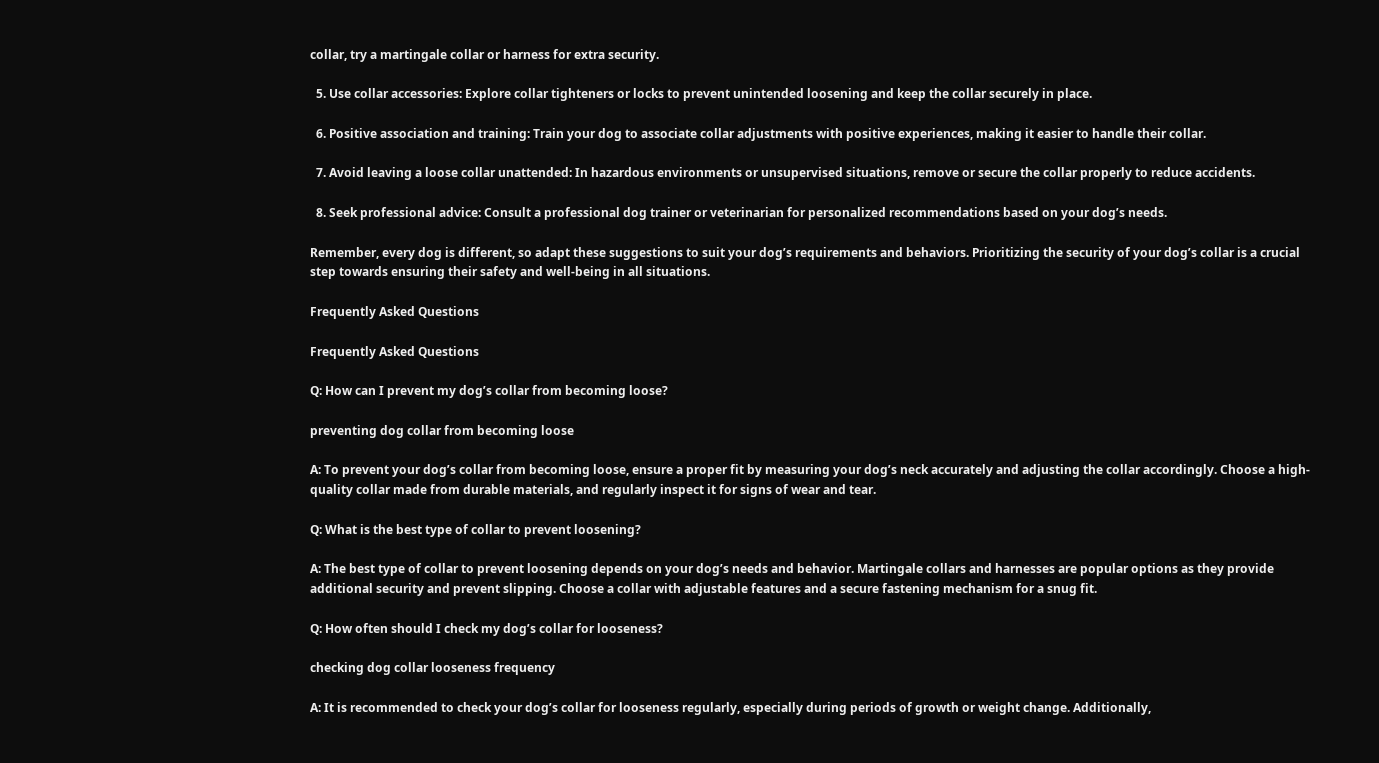collar, try a martingale collar or harness for extra security.

  5. Use collar accessories: Explore collar tighteners or locks to prevent unintended loosening and keep the collar securely in place.

  6. Positive association and training: Train your dog to associate collar adjustments with positive experiences, making it easier to handle their collar.

  7. Avoid leaving a loose collar unattended: In hazardous environments or unsupervised situations, remove or secure the collar properly to reduce accidents.

  8. Seek professional advice: Consult a professional dog trainer or veterinarian for personalized recommendations based on your dog’s needs.

Remember, every dog is different, so adapt these suggestions to suit your dog’s requirements and behaviors. Prioritizing the security of your dog’s collar is a crucial step towards ensuring their safety and well-being in all situations.

Frequently Asked Questions

Frequently Asked Questions

Q: How can I prevent my dog’s collar from becoming loose?

preventing dog collar from becoming loose

A: To prevent your dog’s collar from becoming loose, ensure a proper fit by measuring your dog’s neck accurately and adjusting the collar accordingly. Choose a high-quality collar made from durable materials, and regularly inspect it for signs of wear and tear.

Q: What is the best type of collar to prevent loosening?

A: The best type of collar to prevent loosening depends on your dog’s needs and behavior. Martingale collars and harnesses are popular options as they provide additional security and prevent slipping. Choose a collar with adjustable features and a secure fastening mechanism for a snug fit.

Q: How often should I check my dog’s collar for looseness?

checking dog collar looseness frequency

A: It is recommended to check your dog’s collar for looseness regularly, especially during periods of growth or weight change. Additionally,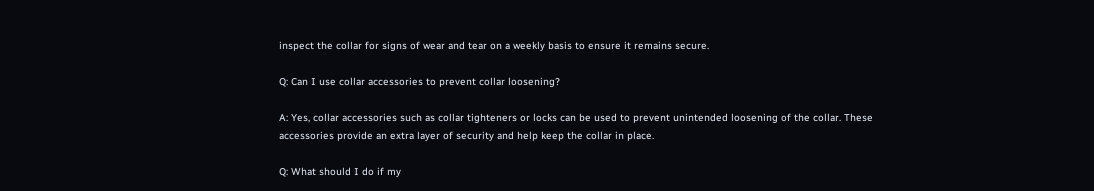inspect the collar for signs of wear and tear on a weekly basis to ensure it remains secure.

Q: Can I use collar accessories to prevent collar loosening?

A: Yes, collar accessories such as collar tighteners or locks can be used to prevent unintended loosening of the collar. These accessories provide an extra layer of security and help keep the collar in place.

Q: What should I do if my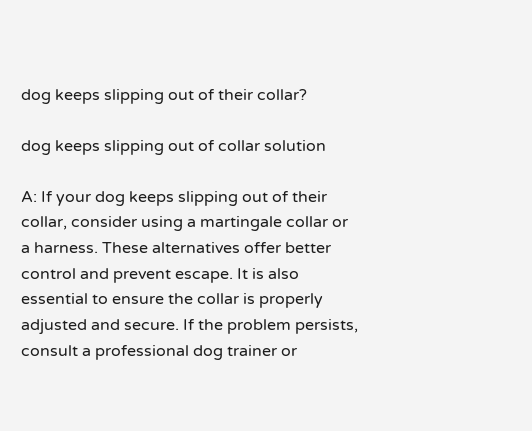dog keeps slipping out of their collar?

dog keeps slipping out of collar solution

A: If your dog keeps slipping out of their collar, consider using a martingale collar or a harness. These alternatives offer better control and prevent escape. It is also essential to ensure the collar is properly adjusted and secure. If the problem persists, consult a professional dog trainer or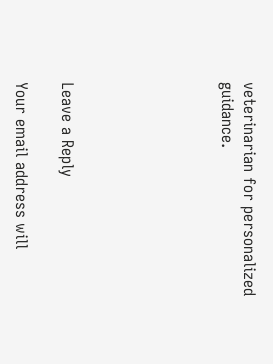veterinarian for personalized guidance.






Leave a Reply

Your email address will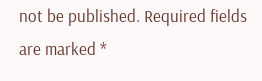not be published. Required fields are marked *